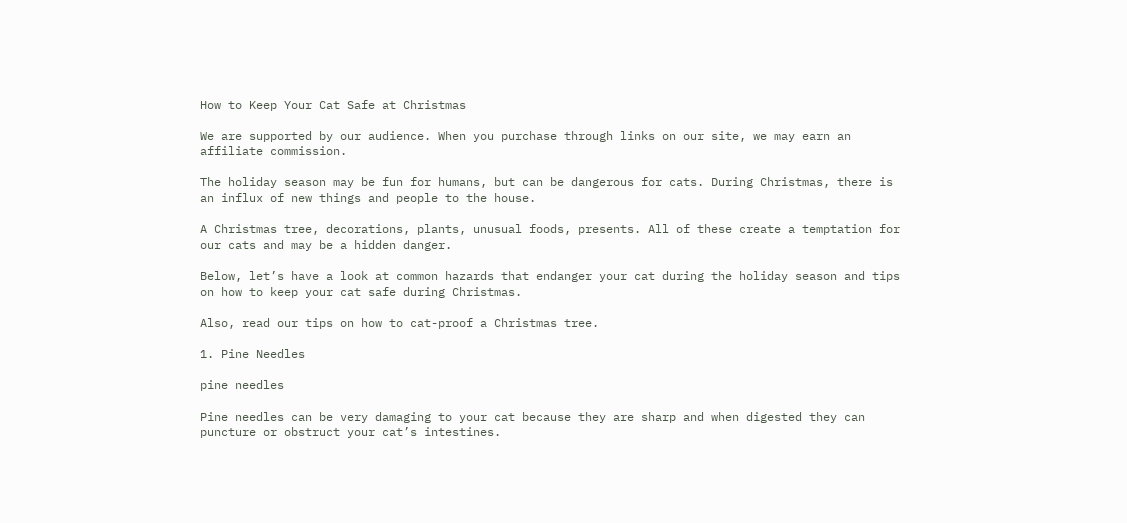How to Keep Your Cat Safe at Christmas

We are supported by our audience. When you purchase through links on our site, we may earn an affiliate commission.

The holiday season may be fun for humans, but can be dangerous for cats. During Christmas, there is an influx of new things and people to the house.

A Christmas tree, decorations, plants, unusual foods, presents. All of these create a temptation for our cats and may be a hidden danger.

Below, let’s have a look at common hazards that endanger your cat during the holiday season and tips on how to keep your cat safe during Christmas.

Also, read our tips on how to cat-proof a Christmas tree.

1. Pine Needles

pine needles

Pine needles can be very damaging to your cat because they are sharp and when digested they can puncture or obstruct your cat’s intestines.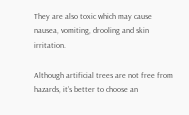They are also toxic which may cause nausea, vomiting, drooling and skin irritation.

Although artificial trees are not free from hazards, it’s better to choose an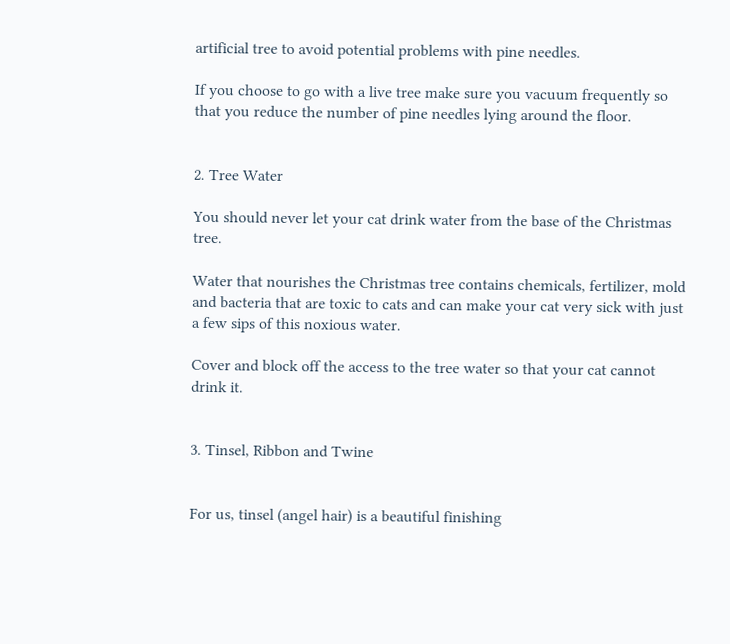artificial tree to avoid potential problems with pine needles.

If you choose to go with a live tree make sure you vacuum frequently so that you reduce the number of pine needles lying around the floor.


2. Tree Water

You should never let your cat drink water from the base of the Christmas tree.

Water that nourishes the Christmas tree contains chemicals, fertilizer, mold and bacteria that are toxic to cats and can make your cat very sick with just a few sips of this noxious water.

Cover and block off the access to the tree water so that your cat cannot drink it.


3. Tinsel, Ribbon and Twine


For us, tinsel (angel hair) is a beautiful finishing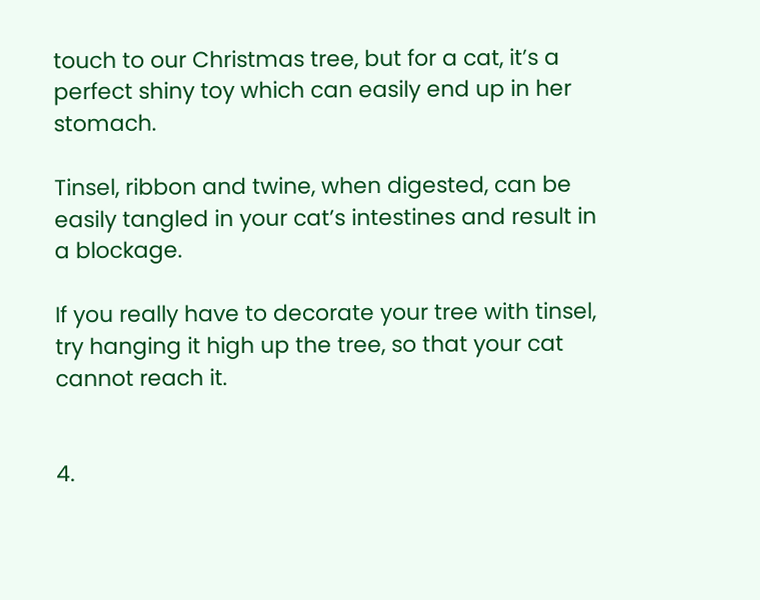touch to our Christmas tree, but for a cat, it’s a perfect shiny toy which can easily end up in her stomach.

Tinsel, ribbon and twine, when digested, can be easily tangled in your cat’s intestines and result in a blockage.

If you really have to decorate your tree with tinsel, try hanging it high up the tree, so that your cat cannot reach it.


4.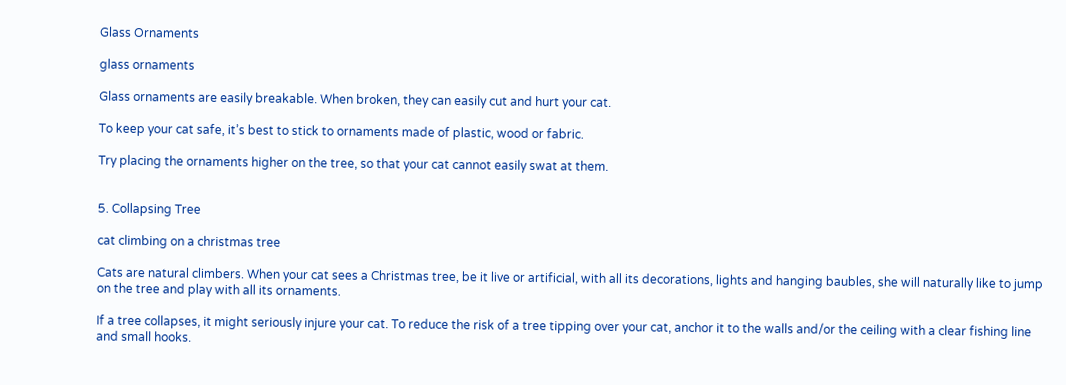Glass Ornaments

glass ornaments

Glass ornaments are easily breakable. When broken, they can easily cut and hurt your cat.

To keep your cat safe, it’s best to stick to ornaments made of plastic, wood or fabric.

Try placing the ornaments higher on the tree, so that your cat cannot easily swat at them.


5. Collapsing Tree

cat climbing on a christmas tree

Cats are natural climbers. When your cat sees a Christmas tree, be it live or artificial, with all its decorations, lights and hanging baubles, she will naturally like to jump on the tree and play with all its ornaments.

If a tree collapses, it might seriously injure your cat. To reduce the risk of a tree tipping over your cat, anchor it to the walls and/or the ceiling with a clear fishing line and small hooks.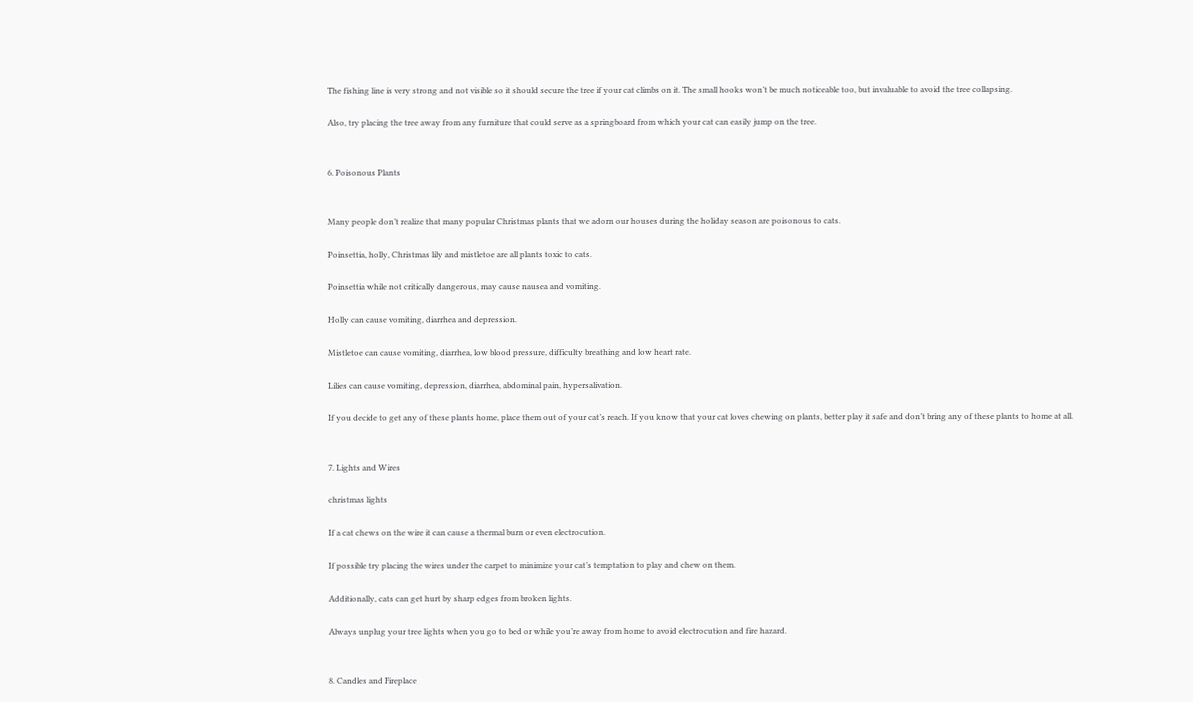The fishing line is very strong and not visible so it should secure the tree if your cat climbs on it. The small hooks won’t be much noticeable too, but invaluable to avoid the tree collapsing.

Also, try placing the tree away from any furniture that could serve as a springboard from which your cat can easily jump on the tree.


6. Poisonous Plants


Many people don’t realize that many popular Christmas plants that we adorn our houses during the holiday season are poisonous to cats.

Poinsettia, holly, Christmas lily and mistletoe are all plants toxic to cats.

Poinsettia while not critically dangerous, may cause nausea and vomiting.

Holly can cause vomiting, diarrhea and depression.

Mistletoe can cause vomiting, diarrhea, low blood pressure, difficulty breathing and low heart rate.

Lilies can cause vomiting, depression, diarrhea, abdominal pain, hypersalivation.

If you decide to get any of these plants home, place them out of your cat’s reach. If you know that your cat loves chewing on plants, better play it safe and don’t bring any of these plants to home at all.


7. Lights and Wires

christmas lights

If a cat chews on the wire it can cause a thermal burn or even electrocution.

If possible try placing the wires under the carpet to minimize your cat’s temptation to play and chew on them.

Additionally, cats can get hurt by sharp edges from broken lights.

Always unplug your tree lights when you go to bed or while you’re away from home to avoid electrocution and fire hazard.


8. Candles and Fireplace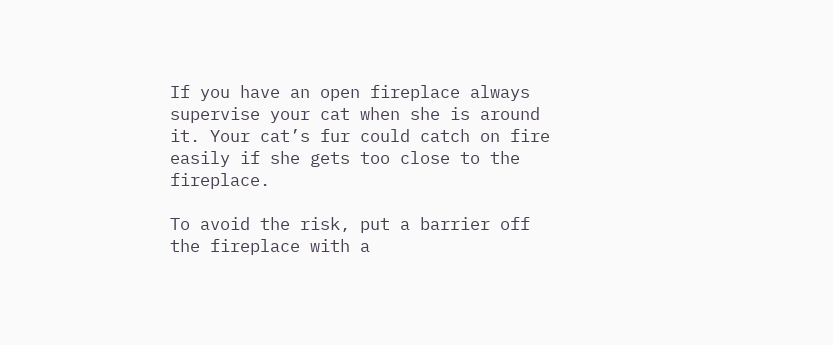If you have an open fireplace always supervise your cat when she is around it. Your cat’s fur could catch on fire easily if she gets too close to the fireplace.

To avoid the risk, put a barrier off the fireplace with a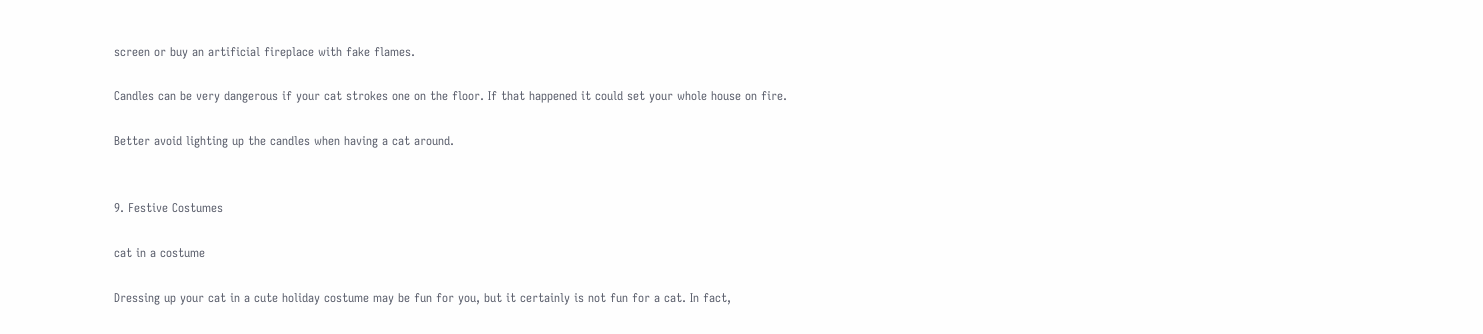screen or buy an artificial fireplace with fake flames.

Candles can be very dangerous if your cat strokes one on the floor. If that happened it could set your whole house on fire.

Better avoid lighting up the candles when having a cat around.


9. Festive Costumes

cat in a costume

Dressing up your cat in a cute holiday costume may be fun for you, but it certainly is not fun for a cat. In fact,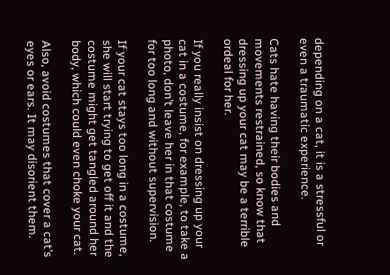depending on a cat, it is a stressful or even a traumatic experience.

Cats hate having their bodies and movements restrained, so know that dressing up your cat may be a terrible ordeal for her.

If you really insist on dressing up your cat in a costume, for example, to take a photo, don’t leave her in that costume for too long and without supervision.

If your cat stays too long in a costume, she will start trying to get off it and the costume might get tangled around her body, which could even choke your cat.

Also, avoid costumes that cover a cat’s eyes or ears. It may disorient them.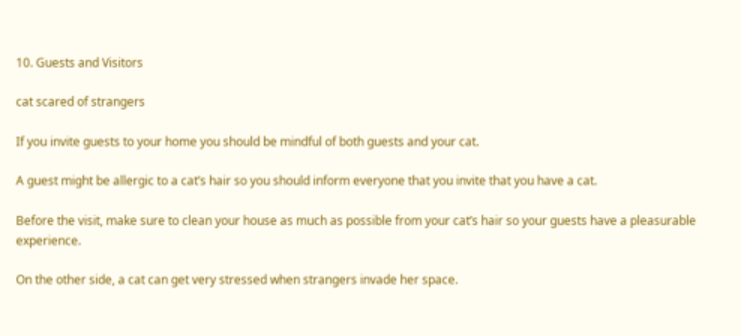10. Guests and Visitors

cat scared of strangers

If you invite guests to your home you should be mindful of both guests and your cat.

A guest might be allergic to a cat’s hair so you should inform everyone that you invite that you have a cat.

Before the visit, make sure to clean your house as much as possible from your cat’s hair so your guests have a pleasurable experience.

On the other side, a cat can get very stressed when strangers invade her space.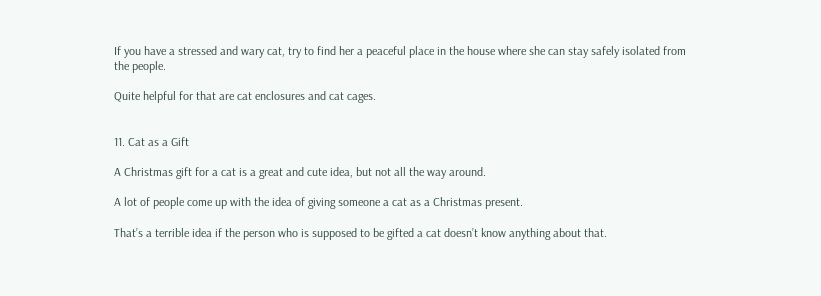If you have a stressed and wary cat, try to find her a peaceful place in the house where she can stay safely isolated from the people.

Quite helpful for that are cat enclosures and cat cages.


11. Cat as a Gift

A Christmas gift for a cat is a great and cute idea, but not all the way around.

A lot of people come up with the idea of giving someone a cat as a Christmas present.

That’s a terrible idea if the person who is supposed to be gifted a cat doesn’t know anything about that.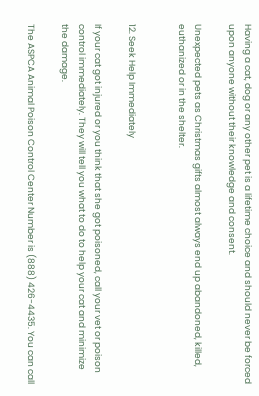Having a cat, dog or any other pet is a lifetime choice and should never be forced upon anyone without their knowledge and consent.

Unexpected pets as Christmas gifts almost always end up abandoned, killed, euthanized or in the shelter.


12. Seek Help Immediately

If your cat got injured or you think that she got poisoned, call your vet or poison control immediately. They will tell you what to do to help your cat and minimize the damage.

The ASPCA Animal Poison Control Center Number is (888) 426-4435. You can call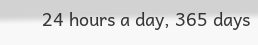24 hours a day, 365 days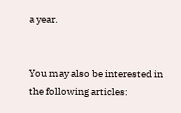a year.


You may also be interested in the following articles: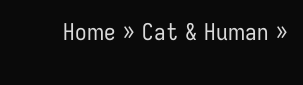Home » Cat & Human »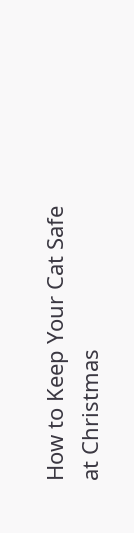How to Keep Your Cat Safe at Christmas